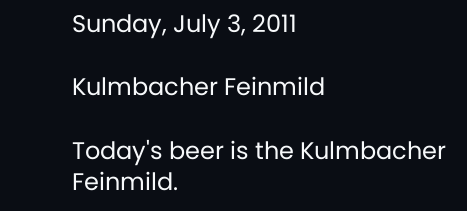Sunday, July 3, 2011

Kulmbacher Feinmild

Today's beer is the Kulmbacher Feinmild.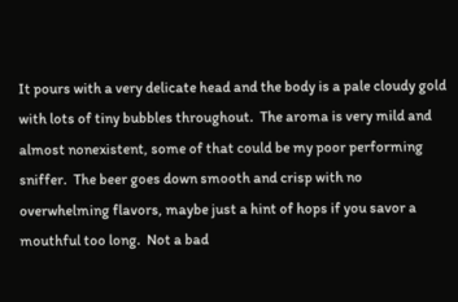It pours with a very delicate head and the body is a pale cloudy gold with lots of tiny bubbles throughout.  The aroma is very mild and almost nonexistent, some of that could be my poor performing sniffer.  The beer goes down smooth and crisp with no overwhelming flavors, maybe just a hint of hops if you savor a mouthful too long.  Not a bad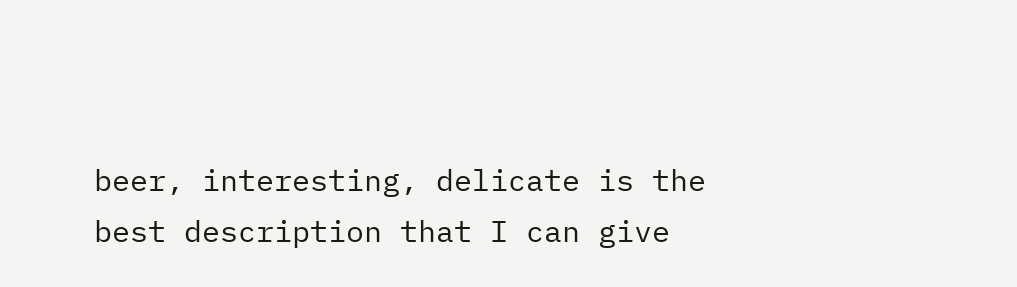beer, interesting, delicate is the best description that I can give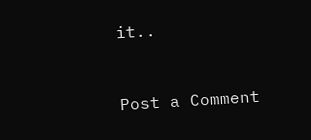it..


Post a Comment